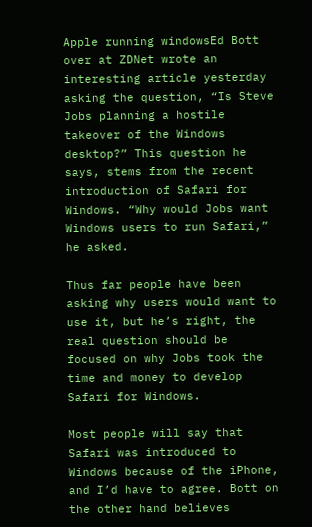Apple running windowsEd Bott over at ZDNet wrote an interesting article yesterday asking the question, “Is Steve Jobs planning a hostile takeover of the Windows desktop?” This question he says, stems from the recent introduction of Safari for Windows. “Why would Jobs want Windows users to run Safari,” he asked.

Thus far people have been asking why users would want to use it, but he’s right, the real question should be focused on why Jobs took the time and money to develop Safari for Windows.

Most people will say that Safari was introduced to Windows because of the iPhone, and I’d have to agree. Bott on the other hand believes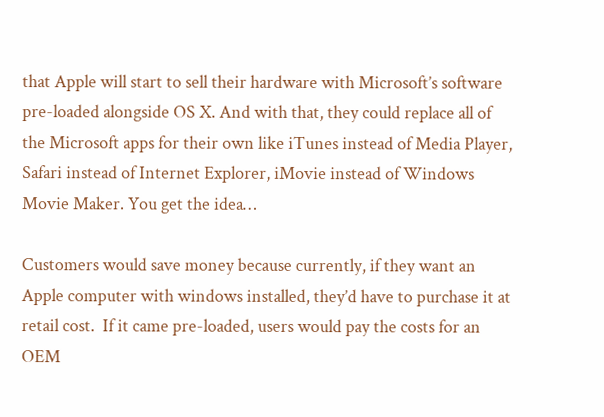that Apple will start to sell their hardware with Microsoft’s software pre-loaded alongside OS X. And with that, they could replace all of the Microsoft apps for their own like iTunes instead of Media Player, Safari instead of Internet Explorer, iMovie instead of Windows Movie Maker. You get the idea…

Customers would save money because currently, if they want an Apple computer with windows installed, they’d have to purchase it at retail cost.  If it came pre-loaded, users would pay the costs for an OEM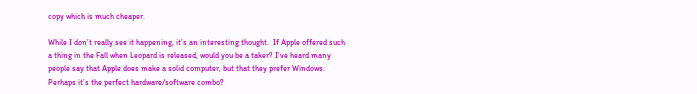copy which is much cheaper.

While I don’t really see it happening, it’s an interesting thought.  If Apple offered such a thing in the Fall when Leopard is released, would you be a taker? I’ve heard many people say that Apple does make a solid computer, but that they prefer Windows. Perhaps it’s the perfect hardware/software combo?